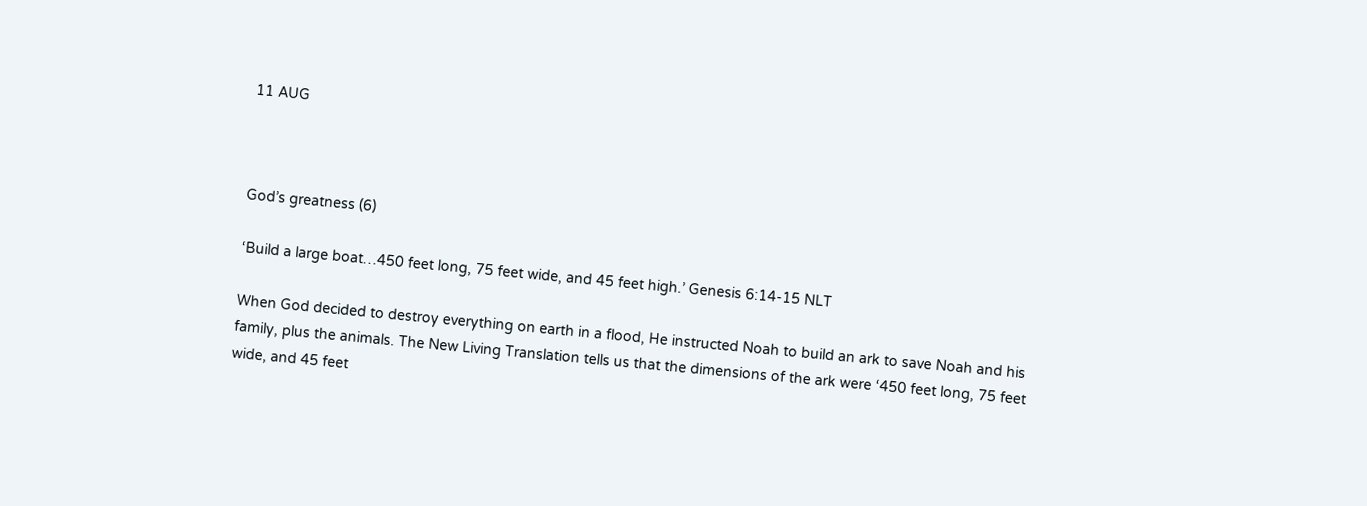11 AUG



God’s greatness (6)

‘Build a large boat…450 feet long, 75 feet wide, and 45 feet high.’ Genesis 6:14-15 NLT

When God decided to destroy everything on earth in a flood, He instructed Noah to build an ark to save Noah and his family, plus the animals. The New Living Translation tells us that the dimensions of the ark were ‘450 feet long, 75 feet wide, and 45 feet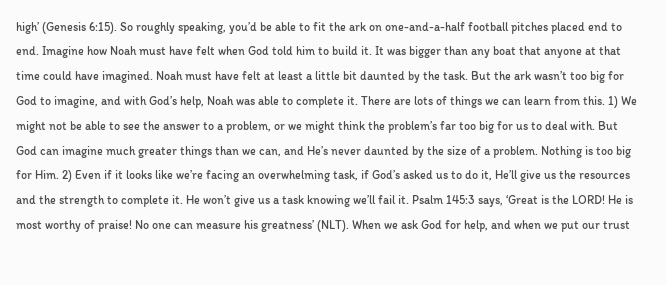high’ (Genesis 6:15). So roughly speaking, you’d be able to fit the ark on one-and-a-half football pitches placed end to end. Imagine how Noah must have felt when God told him to build it. It was bigger than any boat that anyone at that time could have imagined. Noah must have felt at least a little bit daunted by the task. But the ark wasn’t too big for God to imagine, and with God’s help, Noah was able to complete it. There are lots of things we can learn from this. 1) We might not be able to see the answer to a problem, or we might think the problem’s far too big for us to deal with. But God can imagine much greater things than we can, and He’s never daunted by the size of a problem. Nothing is too big for Him. 2) Even if it looks like we’re facing an overwhelming task, if God’s asked us to do it, He’ll give us the resources and the strength to complete it. He won’t give us a task knowing we’ll fail it. Psalm 145:3 says, ‘Great is the LORD! He is most worthy of praise! No one can measure his greatness’ (NLT). When we ask God for help, and when we put our trust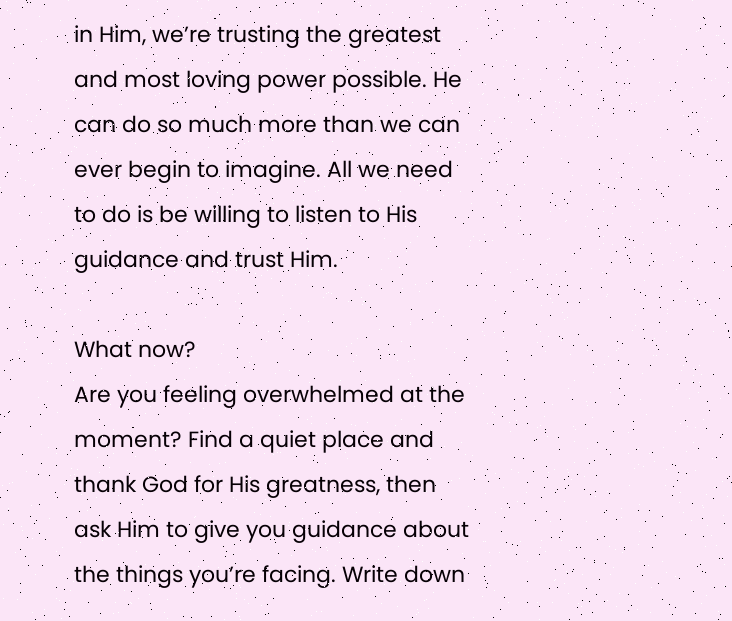in Him, we’re trusting the greatest and most loving power possible. He can do so much more than we can ever begin to imagine. All we need to do is be willing to listen to His guidance and trust Him.

What now?
Are you feeling overwhelmed at the moment? Find a quiet place and thank God for His greatness, then ask Him to give you guidance about the things you’re facing. Write down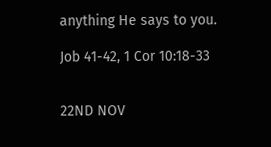anything He says to you.

Job 41-42, 1 Cor 10:18-33


22ND NOV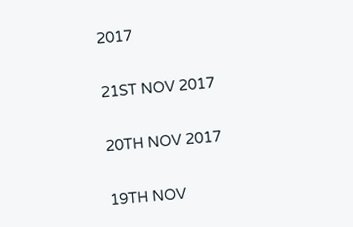2017


21ST NOV 2017


20TH NOV 2017


19TH NOV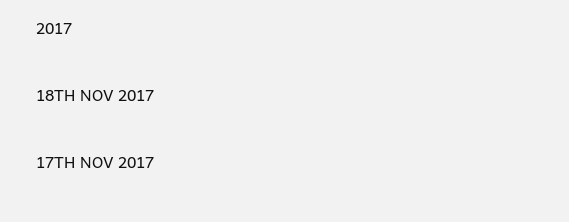2017


18TH NOV 2017


17TH NOV 2017